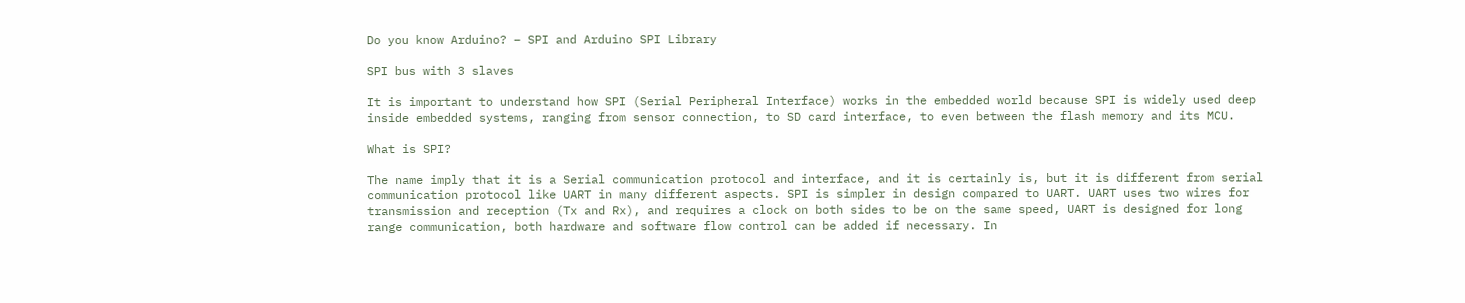Do you know Arduino? – SPI and Arduino SPI Library

SPI bus with 3 slaves

It is important to understand how SPI (Serial Peripheral Interface) works in the embedded world because SPI is widely used deep inside embedded systems, ranging from sensor connection, to SD card interface, to even between the flash memory and its MCU.

What is SPI?

The name imply that it is a Serial communication protocol and interface, and it is certainly is, but it is different from serial communication protocol like UART in many different aspects. SPI is simpler in design compared to UART. UART uses two wires for transmission and reception (Tx and Rx), and requires a clock on both sides to be on the same speed, UART is designed for long range communication, both hardware and software flow control can be added if necessary. In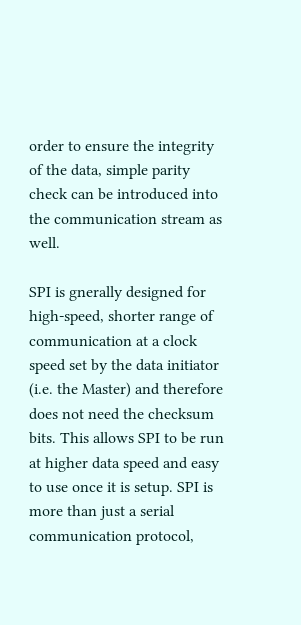order to ensure the integrity of the data, simple parity check can be introduced into the communication stream as well.

SPI is gnerally designed for high-speed, shorter range of communication at a clock speed set by the data initiator (i.e. the Master) and therefore does not need the checksum bits. This allows SPI to be run at higher data speed and easy to use once it is setup. SPI is more than just a serial communication protocol,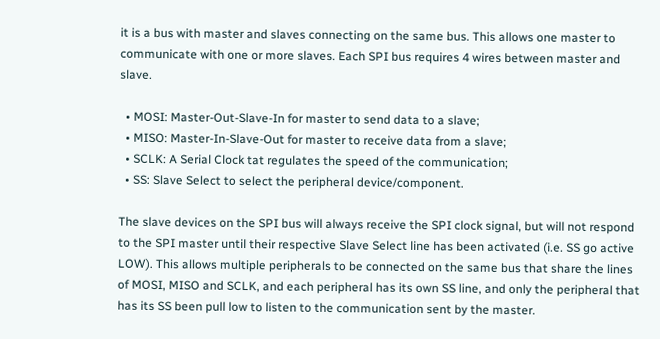it is a bus with master and slaves connecting on the same bus. This allows one master to communicate with one or more slaves. Each SPI bus requires 4 wires between master and slave.

  • MOSI: Master-Out-Slave-In for master to send data to a slave;
  • MISO: Master-In-Slave-Out for master to receive data from a slave;
  • SCLK: A Serial Clock tat regulates the speed of the communication;
  • SS: Slave Select to select the peripheral device/component.

The slave devices on the SPI bus will always receive the SPI clock signal, but will not respond to the SPI master until their respective Slave Select line has been activated (i.e. SS go active LOW). This allows multiple peripherals to be connected on the same bus that share the lines of MOSI, MISO and SCLK, and each peripheral has its own SS line, and only the peripheral that has its SS been pull low to listen to the communication sent by the master.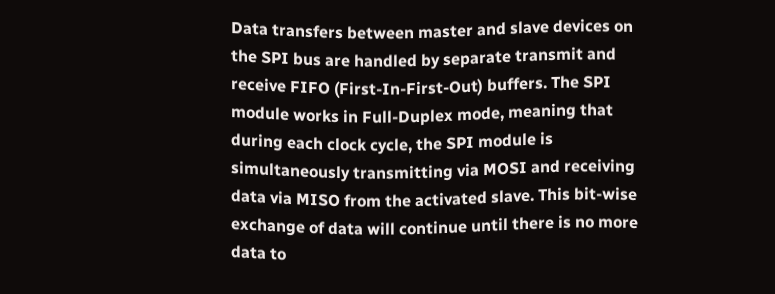Data transfers between master and slave devices on the SPI bus are handled by separate transmit and receive FIFO (First-In-First-Out) buffers. The SPI module works in Full-Duplex mode, meaning that during each clock cycle, the SPI module is simultaneously transmitting via MOSI and receiving data via MISO from the activated slave. This bit-wise exchange of data will continue until there is no more data to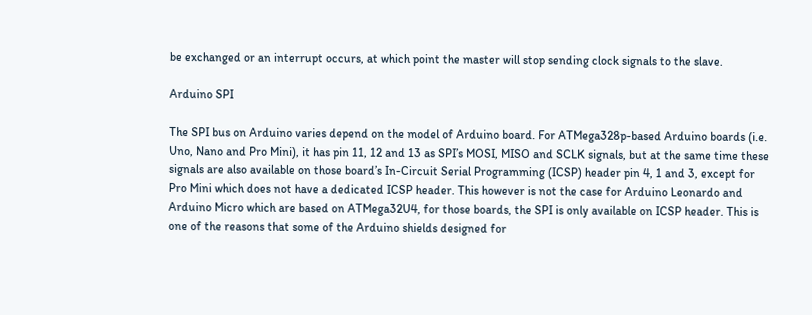be exchanged or an interrupt occurs, at which point the master will stop sending clock signals to the slave.

Arduino SPI

The SPI bus on Arduino varies depend on the model of Arduino board. For ATMega328p-based Arduino boards (i.e. Uno, Nano and Pro Mini), it has pin 11, 12 and 13 as SPI’s MOSI, MISO and SCLK signals, but at the same time these signals are also available on those board’s In-Circuit Serial Programming (ICSP) header pin 4, 1 and 3, except for Pro Mini which does not have a dedicated ICSP header. This however is not the case for Arduino Leonardo and Arduino Micro which are based on ATMega32U4, for those boards, the SPI is only available on ICSP header. This is one of the reasons that some of the Arduino shields designed for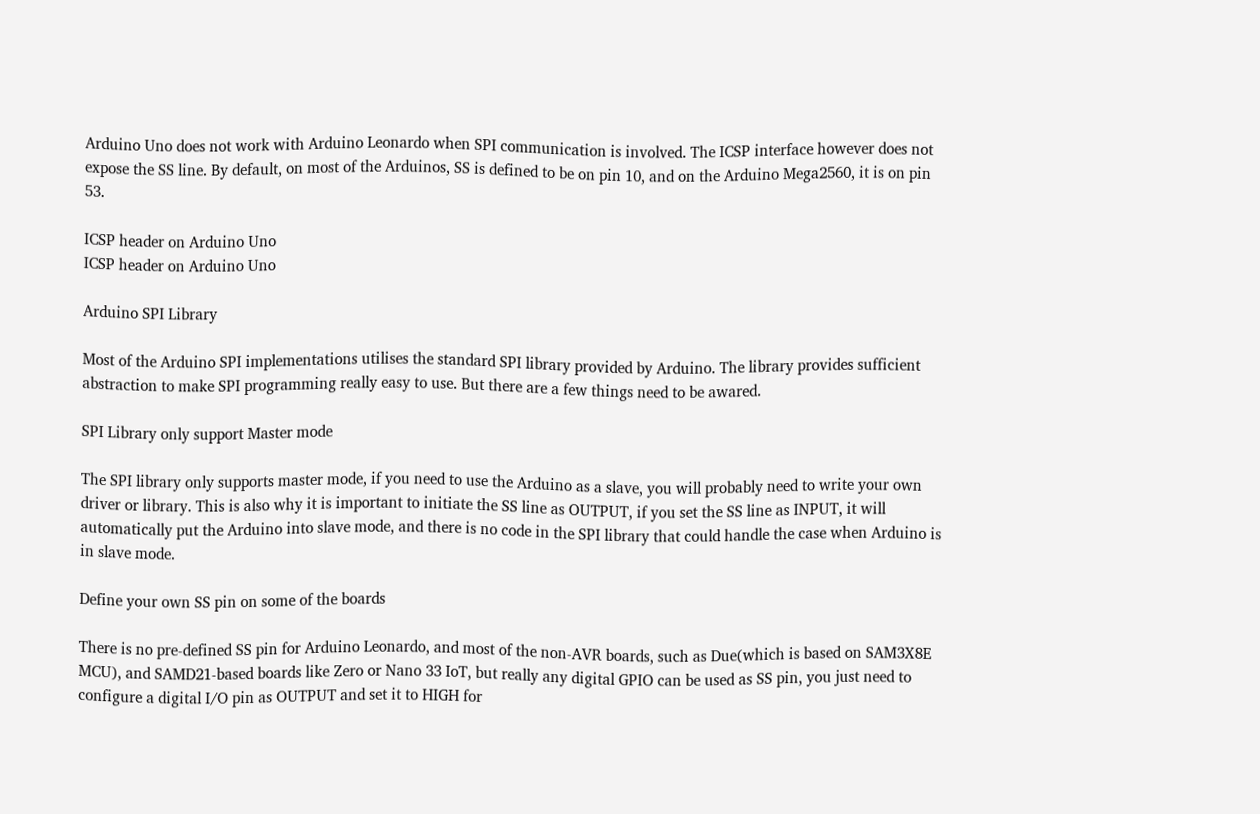Arduino Uno does not work with Arduino Leonardo when SPI communication is involved. The ICSP interface however does not expose the SS line. By default, on most of the Arduinos, SS is defined to be on pin 10, and on the Arduino Mega2560, it is on pin 53.

ICSP header on Arduino Uno
ICSP header on Arduino Uno

Arduino SPI Library

Most of the Arduino SPI implementations utilises the standard SPI library provided by Arduino. The library provides sufficient abstraction to make SPI programming really easy to use. But there are a few things need to be awared.

SPI Library only support Master mode

The SPI library only supports master mode, if you need to use the Arduino as a slave, you will probably need to write your own driver or library. This is also why it is important to initiate the SS line as OUTPUT, if you set the SS line as INPUT, it will automatically put the Arduino into slave mode, and there is no code in the SPI library that could handle the case when Arduino is in slave mode.

Define your own SS pin on some of the boards

There is no pre-defined SS pin for Arduino Leonardo, and most of the non-AVR boards, such as Due(which is based on SAM3X8E MCU), and SAMD21-based boards like Zero or Nano 33 IoT, but really any digital GPIO can be used as SS pin, you just need to configure a digital I/O pin as OUTPUT and set it to HIGH for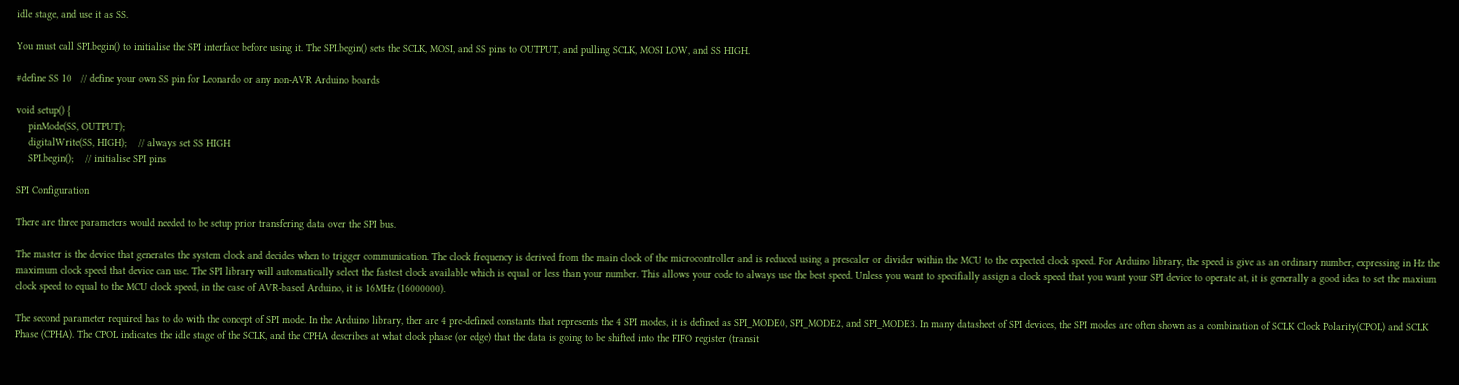idle stage, and use it as SS.

You must call SPI.begin() to initialise the SPI interface before using it. The SPI.begin() sets the SCLK, MOSI, and SS pins to OUTPUT, and pulling SCLK, MOSI LOW, and SS HIGH.

#define SS 10   // define your own SS pin for Leonardo or any non-AVR Arduino boards

void setup() {
    pinMode(SS, OUTPUT);
    digitalWrite(SS, HIGH);    // always set SS HIGH
    SPI.begin();    // initialise SPI pins

SPI Configuration

There are three parameters would needed to be setup prior transfering data over the SPI bus.

The master is the device that generates the system clock and decides when to trigger communication. The clock frequency is derived from the main clock of the microcontroller and is reduced using a prescaler or divider within the MCU to the expected clock speed. For Arduino library, the speed is give as an ordinary number, expressing in Hz the maximum clock speed that device can use. The SPI library will automatically select the fastest clock available which is equal or less than your number. This allows your code to always use the best speed. Unless you want to specifially assign a clock speed that you want your SPI device to operate at, it is generally a good idea to set the maxium clock speed to equal to the MCU clock speed, in the case of AVR-based Arduino, it is 16MHz (16000000).

The second parameter required has to do with the concept of SPI mode. In the Arduino library, ther are 4 pre-defined constants that represents the 4 SPI modes, it is defined as SPI_MODE0, SPI_MODE2, and SPI_MODE3. In many datasheet of SPI devices, the SPI modes are often shown as a combination of SCLK Clock Polarity(CPOL) and SCLK Phase (CPHA). The CPOL indicates the idle stage of the SCLK, and the CPHA describes at what clock phase (or edge) that the data is going to be shifted into the FIFO register (transit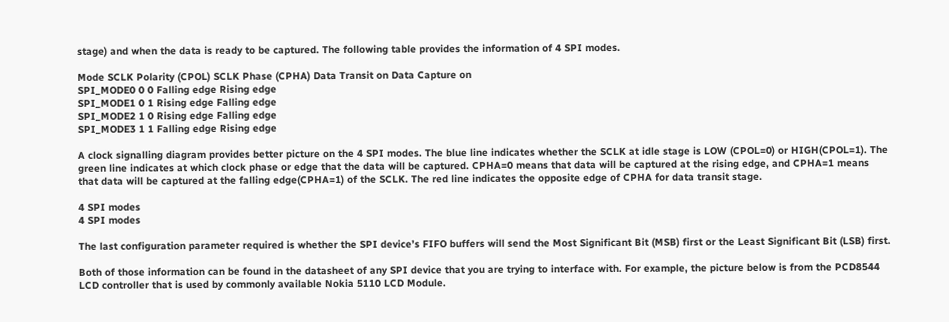stage) and when the data is ready to be captured. The following table provides the information of 4 SPI modes.

Mode SCLK Polarity (CPOL) SCLK Phase (CPHA) Data Transit on Data Capture on
SPI_MODE0 0 0 Falling edge Rising edge
SPI_MODE1 0 1 Rising edge Falling edge
SPI_MODE2 1 0 Rising edge Falling edge
SPI_MODE3 1 1 Falling edge Rising edge

A clock signalling diagram provides better picture on the 4 SPI modes. The blue line indicates whether the SCLK at idle stage is LOW (CPOL=0) or HIGH(CPOL=1). The green line indicates at which clock phase or edge that the data will be captured. CPHA=0 means that data will be captured at the rising edge, and CPHA=1 means that data will be captured at the falling edge(CPHA=1) of the SCLK. The red line indicates the opposite edge of CPHA for data transit stage.

4 SPI modes
4 SPI modes

The last configuration parameter required is whether the SPI device’s FIFO buffers will send the Most Significant Bit (MSB) first or the Least Significant Bit (LSB) first.

Both of those information can be found in the datasheet of any SPI device that you are trying to interface with. For example, the picture below is from the PCD8544 LCD controller that is used by commonly available Nokia 5110 LCD Module.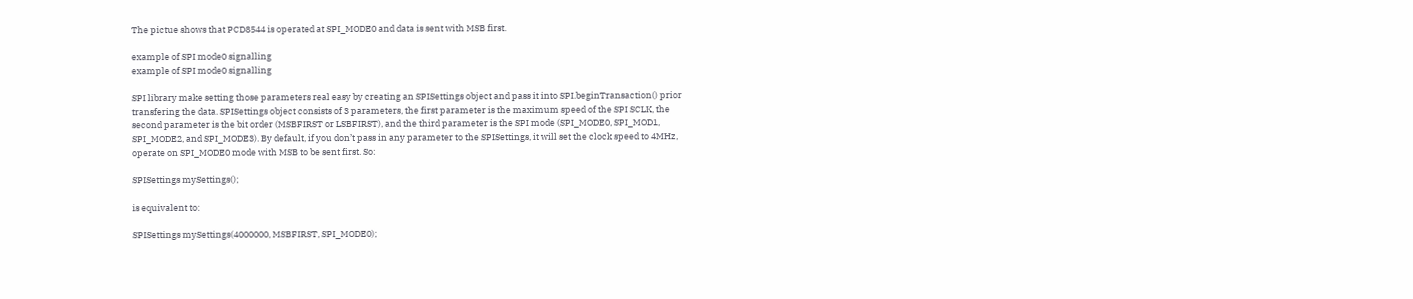The pictue shows that PCD8544 is operated at SPI_MODE0 and data is sent with MSB first.

example of SPI mode0 signalling
example of SPI mode0 signalling

SPI library make setting those parameters real easy by creating an SPISettings object and pass it into SPI.beginTransaction() prior transfering the data. SPISettings object consists of 3 parameters, the first parameter is the maximum speed of the SPI SCLK, the second parameter is the bit order (MSBFIRST or LSBFIRST), and the third parameter is the SPI mode (SPI_MODE0, SPI_MOD1, SPI_MODE2, and SPI_MODE3). By default, if you don’t pass in any parameter to the SPISettings, it will set the clock speed to 4MHz, operate on SPI_MODE0 mode with MSB to be sent first. So:

SPISettings mySettings();

is equivalent to:

SPISettings mySettings(4000000, MSBFIRST, SPI_MODE0);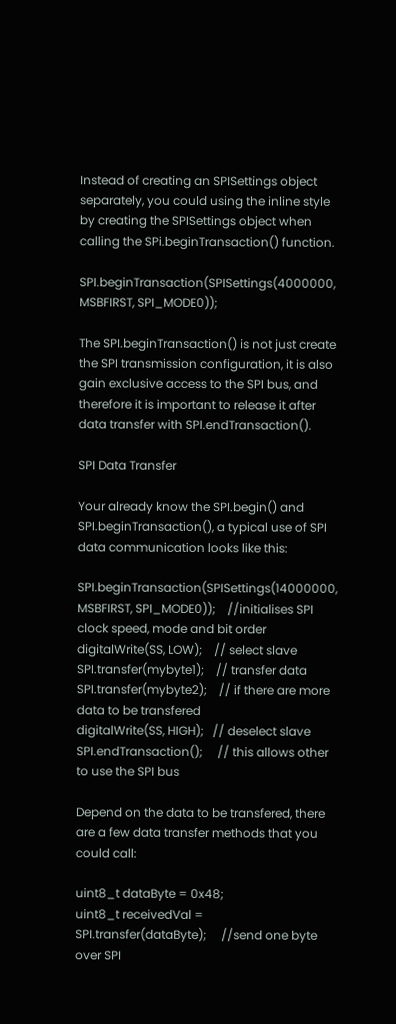Instead of creating an SPISettings object separately, you could using the inline style by creating the SPISettings object when calling the SPi.beginTransaction() function.

SPI.beginTransaction(SPISettings(4000000, MSBFIRST, SPI_MODE0));

The SPI.beginTransaction() is not just create the SPI transmission configuration, it is also gain exclusive access to the SPI bus, and therefore it is important to release it after data transfer with SPI.endTransaction().

SPI Data Transfer

Your already know the SPI.begin() and SPI.beginTransaction(), a typical use of SPI data communication looks like this:

SPI.beginTransaction(SPISettings(14000000, MSBFIRST, SPI_MODE0));    //initialises SPI clock speed, mode and bit order
digitalWrite(SS, LOW);    // select slave
SPI.transfer(mybyte1);    // transfer data
SPI.transfer(mybyte2);    // if there are more data to be transfered
digitalWrite(SS, HIGH);   // deselect slave
SPI.endTransaction();     // this allows other to use the SPI bus

Depend on the data to be transfered, there are a few data transfer methods that you could call:

uint8_t dataByte = 0x48;
uint8_t receivedVal = SPI.transfer(dataByte);     //send one byte over SPI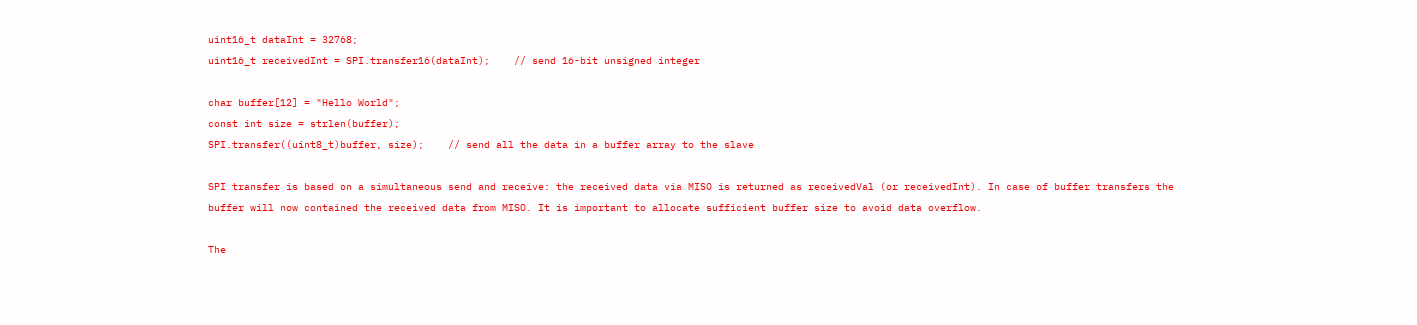uint16_t dataInt = 32768;
uint16_t receivedInt = SPI.transfer16(dataInt);    // send 16-bit unsigned integer

char buffer[12] = "Hello World";
const int size = strlen(buffer);
SPI.transfer((uint8_t)buffer, size);    // send all the data in a buffer array to the slave

SPI transfer is based on a simultaneous send and receive: the received data via MISO is returned as receivedVal (or receivedInt). In case of buffer transfers the buffer will now contained the received data from MISO. It is important to allocate sufficient buffer size to avoid data overflow.

The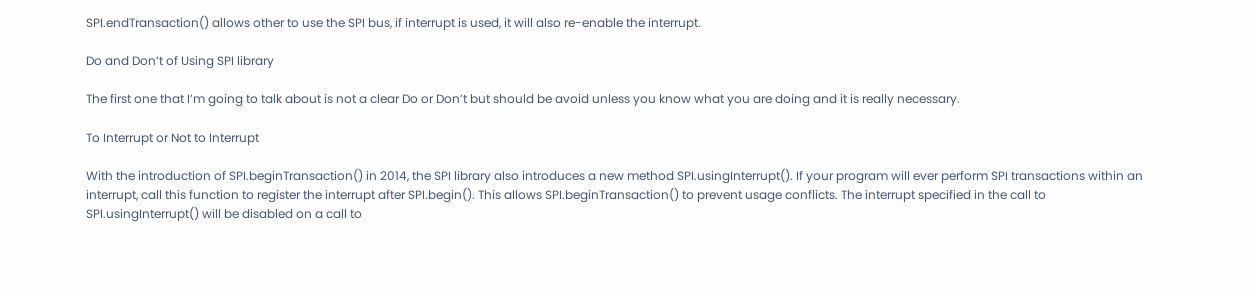SPI.endTransaction() allows other to use the SPI bus, if interrupt is used, it will also re-enable the interrupt.

Do and Don’t of Using SPI library

The first one that I’m going to talk about is not a clear Do or Don’t but should be avoid unless you know what you are doing and it is really necessary.

To Interrupt or Not to Interrupt

With the introduction of SPI.beginTransaction() in 2014, the SPI library also introduces a new method SPI.usingInterrupt(). If your program will ever perform SPI transactions within an interrupt, call this function to register the interrupt after SPI.begin(). This allows SPI.beginTransaction() to prevent usage conflicts. The interrupt specified in the call to SPI.usingInterrupt() will be disabled on a call to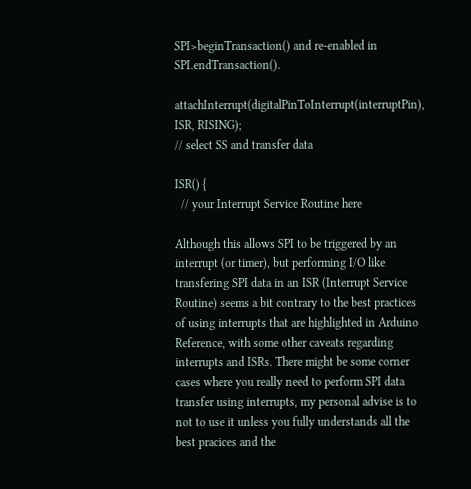SPI>beginTransaction() and re-enabled in SPI.endTransaction().

attachInterrupt(digitalPinToInterrupt(interruptPin), ISR, RISING);
// select SS and transfer data

ISR() {
  // your Interrupt Service Routine here

Although this allows SPI to be triggered by an interrupt (or timer), but performing I/O like transfering SPI data in an ISR (Interrupt Service Routine) seems a bit contrary to the best practices of using interrupts that are highlighted in Arduino Reference, with some other caveats regarding interrupts and ISRs. There might be some corner cases where you really need to perform SPI data transfer using interrupts, my personal advise is to not to use it unless you fully understands all the best pracices and the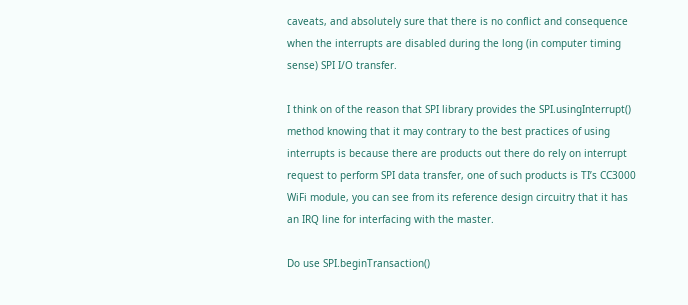caveats, and absolutely sure that there is no conflict and consequence when the interrupts are disabled during the long (in computer timing sense) SPI I/O transfer.

I think on of the reason that SPI library provides the SPI.usingInterrupt() method knowing that it may contrary to the best practices of using interrupts is because there are products out there do rely on interrupt request to perform SPI data transfer, one of such products is TI’s CC3000 WiFi module, you can see from its reference design circuitry that it has an IRQ line for interfacing with the master.

Do use SPI.beginTransaction()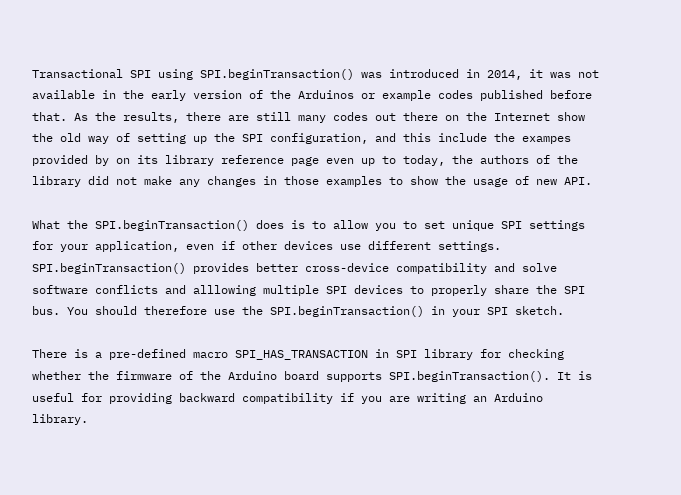Transactional SPI using SPI.beginTransaction() was introduced in 2014, it was not available in the early version of the Arduinos or example codes published before that. As the results, there are still many codes out there on the Internet show the old way of setting up the SPI configuration, and this include the exampes provided by on its library reference page even up to today, the authors of the library did not make any changes in those examples to show the usage of new API.

What the SPI.beginTransaction() does is to allow you to set unique SPI settings for your application, even if other devices use different settings. SPI.beginTransaction() provides better cross-device compatibility and solve software conflicts and alllowing multiple SPI devices to properly share the SPI bus. You should therefore use the SPI.beginTransaction() in your SPI sketch.

There is a pre-defined macro SPI_HAS_TRANSACTION in SPI library for checking whether the firmware of the Arduino board supports SPI.beginTransaction(). It is useful for providing backward compatibility if you are writing an Arduino library.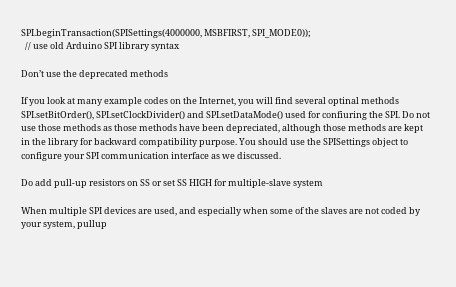SPI.beginTransaction(SPISettings(4000000, MSBFIRST, SPI_MODE0));
  // use old Arduino SPI library syntax

Don’t use the deprecated methods

If you look at many example codes on the Internet, you will find several optinal methods SPI.setBitOrder(), SPI.setClockDivider() and SPI.setDataMode() used for confiuring the SPI. Do not use those methods as those methods have been depreciated, although those methods are kept in the library for backward compatibility purpose. You should use the SPISettings object to configure your SPI communication interface as we discussed.

Do add pull-up resistors on SS or set SS HIGH for multiple-slave system

When multiple SPI devices are used, and especially when some of the slaves are not coded by your system, pullup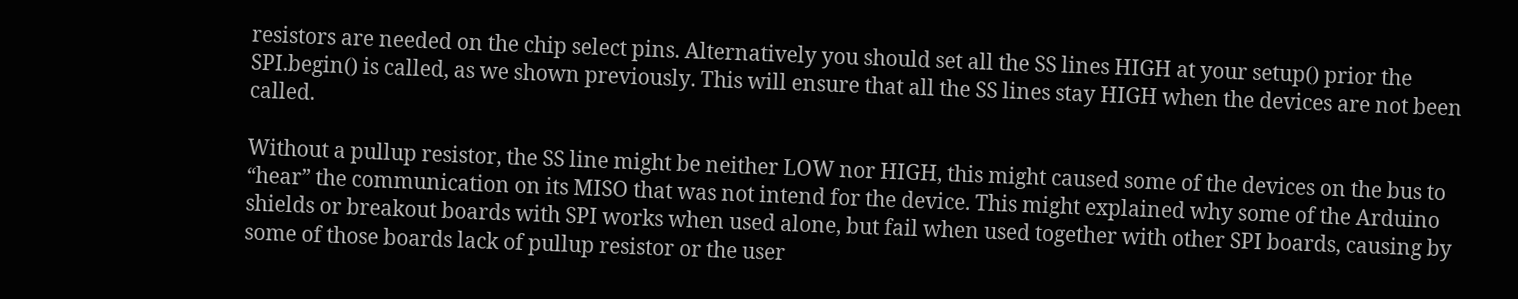resistors are needed on the chip select pins. Alternatively you should set all the SS lines HIGH at your setup() prior the SPI.begin() is called, as we shown previously. This will ensure that all the SS lines stay HIGH when the devices are not been called.

Without a pullup resistor, the SS line might be neither LOW nor HIGH, this might caused some of the devices on the bus to “hear” the communication on its MISO that was not intend for the device. This might explained why some of the Arduino shields or breakout boards with SPI works when used alone, but fail when used together with other SPI boards, causing by some of those boards lack of pullup resistor or the user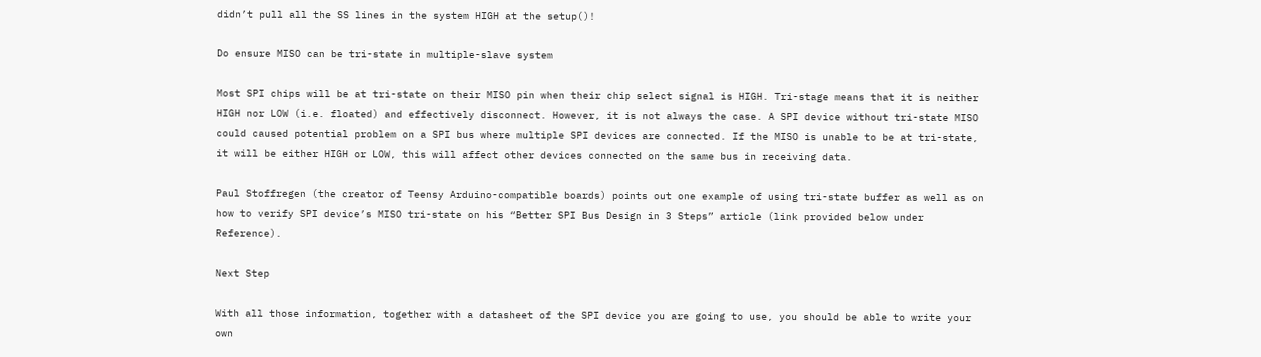didn’t pull all the SS lines in the system HIGH at the setup()!

Do ensure MISO can be tri-state in multiple-slave system

Most SPI chips will be at tri-state on their MISO pin when their chip select signal is HIGH. Tri-stage means that it is neither HIGH nor LOW (i.e. floated) and effectively disconnect. However, it is not always the case. A SPI device without tri-state MISO could caused potential problem on a SPI bus where multiple SPI devices are connected. If the MISO is unable to be at tri-state, it will be either HIGH or LOW, this will affect other devices connected on the same bus in receiving data.

Paul Stoffregen (the creator of Teensy Arduino-compatible boards) points out one example of using tri-state buffer as well as on how to verify SPI device’s MISO tri-state on his “Better SPI Bus Design in 3 Steps” article (link provided below under Reference).

Next Step

With all those information, together with a datasheet of the SPI device you are going to use, you should be able to write your own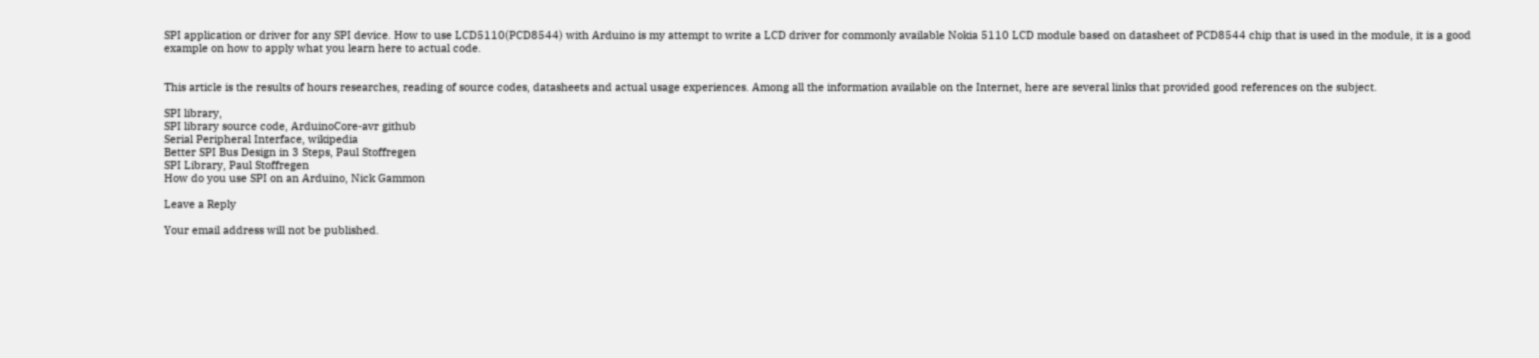SPI application or driver for any SPI device. How to use LCD5110(PCD8544) with Arduino is my attempt to write a LCD driver for commonly available Nokia 5110 LCD module based on datasheet of PCD8544 chip that is used in the module, it is a good example on how to apply what you learn here to actual code.


This article is the results of hours researches, reading of source codes, datasheets and actual usage experiences. Among all the information available on the Internet, here are several links that provided good references on the subject.

SPI library,
SPI library source code, ArduinoCore-avr github
Serial Peripheral Interface, wikipedia
Better SPI Bus Design in 3 Steps, Paul Stoffregen
SPI Library, Paul Stoffregen
How do you use SPI on an Arduino, Nick Gammon

Leave a Reply

Your email address will not be published.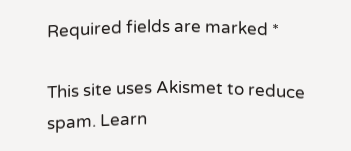Required fields are marked *

This site uses Akismet to reduce spam. Learn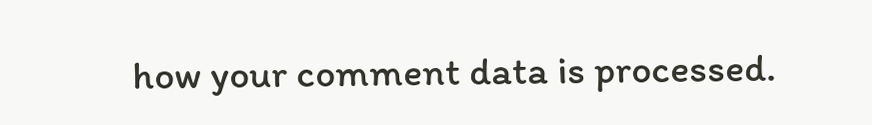how your comment data is processed.